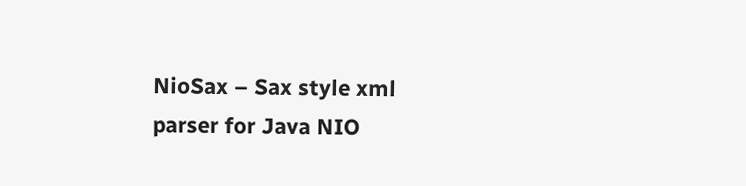NioSax – Sax style xml parser for Java NIO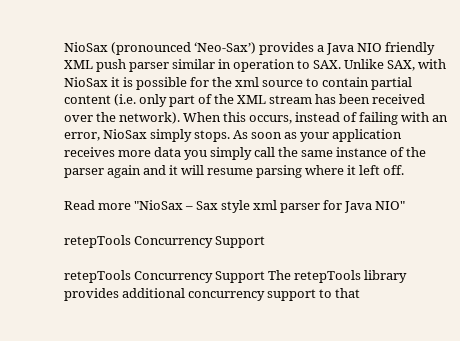NioSax (pronounced ‘Neo-Sax’) provides a Java NIO friendly XML push parser similar in operation to SAX. Unlike SAX, with NioSax it is possible for the xml source to contain partial content (i.e. only part of the XML stream has been received over the network). When this occurs, instead of failing with an error, NioSax simply stops. As soon as your application receives more data you simply call the same instance of the parser again and it will resume parsing where it left off.

Read more "NioSax – Sax style xml parser for Java NIO"

retepTools Concurrency Support

retepTools Concurrency Support The retepTools library provides additional concurrency support to that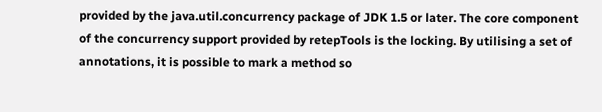provided by the java.util.concurrency package of JDK 1.5 or later. The core component of the concurrency support provided by retepTools is the locking. By utilising a set of annotations, it is possible to mark a method so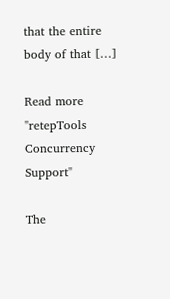that the entire body of that […]

Read more "retepTools Concurrency Support"

The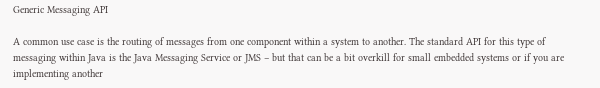Generic Messaging API

A common use case is the routing of messages from one component within a system to another. The standard API for this type of messaging within Java is the Java Messaging Service or JMS – but that can be a bit overkill for small embedded systems or if you are implementing another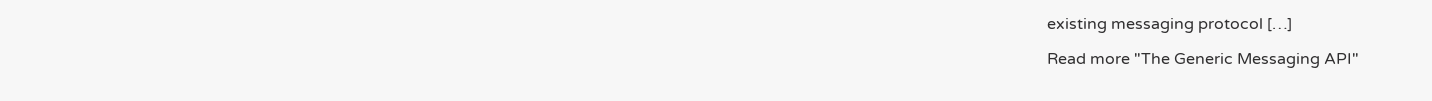existing messaging protocol […]

Read more "The Generic Messaging API"